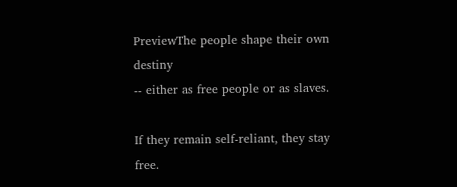PreviewThe people shape their own destiny
-- either as free people or as slaves.

If they remain self-reliant, they stay free.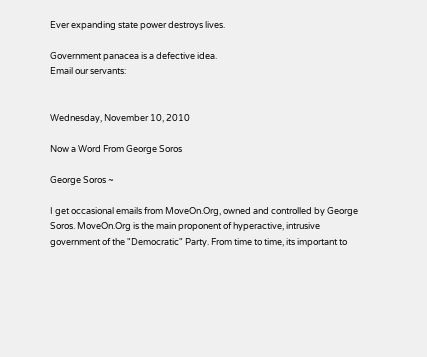Ever expanding state power destroys lives.

Government panacea is a defective idea.
Email our servants:


Wednesday, November 10, 2010

Now a Word From George Soros

George Soros ~

I get occasional emails from MoveOn.Org, owned and controlled by George Soros. MoveOn.Org is the main proponent of hyperactive, intrusive government of the "Democratic" Party. From time to time, its important to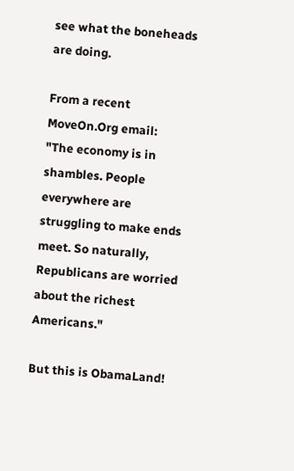see what the boneheads are doing.

From a recent MoveOn.Org email:
"The economy is in shambles. People everywhere are struggling to make ends meet. So naturally, Republicans are worried about the richest Americans."

But this is ObamaLand!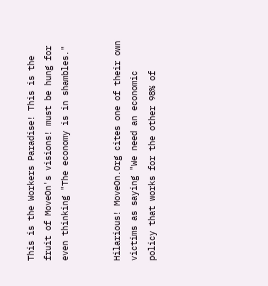This is the Workers Paradise! This is the fruit of MoveOn's visions! must be hung for even thinking "The economy is in shambles."


Hilarious! MoveOn.Org cites one of their own victims as saying "We need an economic policy that works for the other 98% of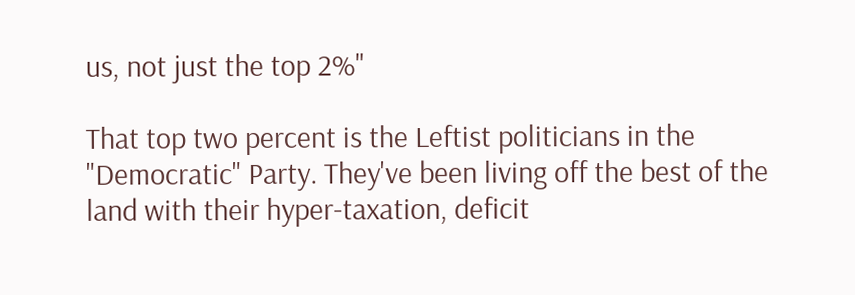us, not just the top 2%"

That top two percent is the Leftist politicians in the "Democratic" Party. They've been living off the best of the land with their hyper-taxation, deficit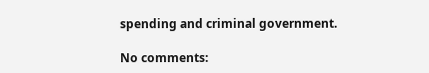spending and criminal government.

No comments: